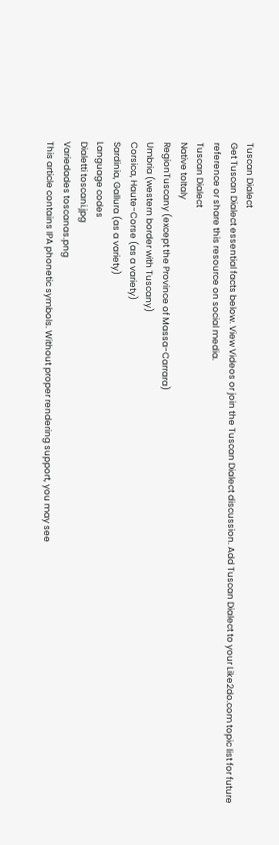Tuscan Dialect
Get Tuscan Dialect essential facts below. View Videos or join the Tuscan Dialect discussion. Add Tuscan Dialect to your Like2do.com topic list for future reference or share this resource on social media.
Tuscan Dialect
Native toItaly
RegionTuscany (except the Province of Massa-Carrara)
Umbria (western border with Tuscany)
Corsica, Haute-Corse (as a variety)
Sardinia, Gallura (as a variety)
Language codes
Dialetti toscani.jpg
Variedades toscanas.png
This article contains IPA phonetic symbols. Without proper rendering support, you may see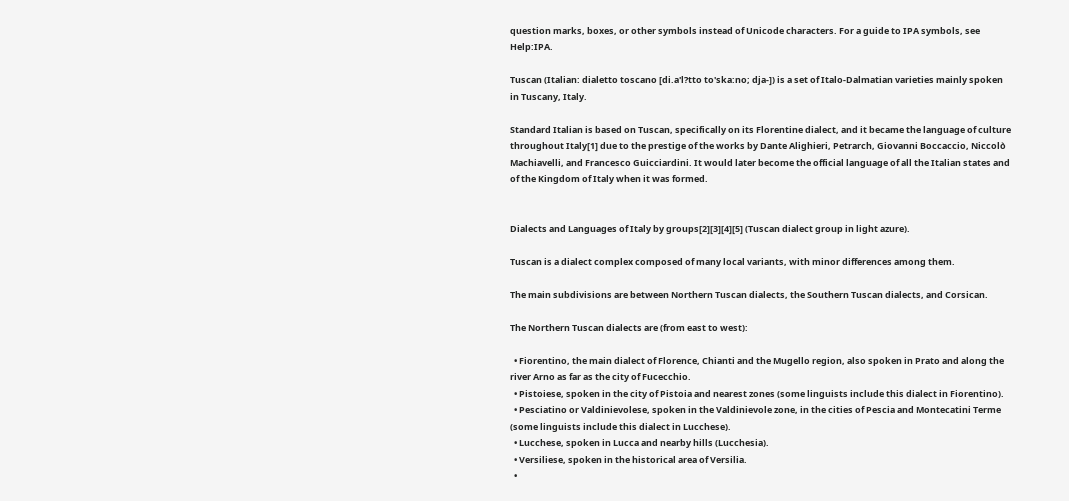question marks, boxes, or other symbols instead of Unicode characters. For a guide to IPA symbols, see Help:IPA.

Tuscan (Italian: dialetto toscano [di.a'l?tto to'ska:no; dja-]) is a set of Italo-Dalmatian varieties mainly spoken in Tuscany, Italy.

Standard Italian is based on Tuscan, specifically on its Florentine dialect, and it became the language of culture throughout Italy[1] due to the prestige of the works by Dante Alighieri, Petrarch, Giovanni Boccaccio, Niccolò Machiavelli, and Francesco Guicciardini. It would later become the official language of all the Italian states and of the Kingdom of Italy when it was formed.


Dialects and Languages of Italy by groups[2][3][4][5] (Tuscan dialect group in light azure).

Tuscan is a dialect complex composed of many local variants, with minor differences among them.

The main subdivisions are between Northern Tuscan dialects, the Southern Tuscan dialects, and Corsican.

The Northern Tuscan dialects are (from east to west):

  • Fiorentino, the main dialect of Florence, Chianti and the Mugello region, also spoken in Prato and along the river Arno as far as the city of Fucecchio.
  • Pistoiese, spoken in the city of Pistoia and nearest zones (some linguists include this dialect in Fiorentino).
  • Pesciatino or Valdinievolese, spoken in the Valdinievole zone, in the cities of Pescia and Montecatini Terme (some linguists include this dialect in Lucchese).
  • Lucchese, spoken in Lucca and nearby hills (Lucchesia).
  • Versiliese, spoken in the historical area of Versilia.
  •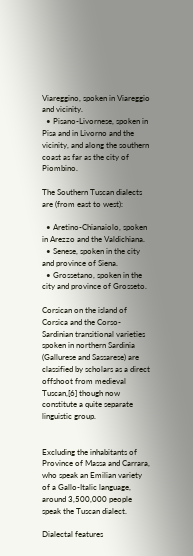Viareggino, spoken in Viareggio and vicinity.
  • Pisano-Livornese, spoken in Pisa and in Livorno and the vicinity, and along the southern coast as far as the city of Piombino.

The Southern Tuscan dialects are (from east to west):

  • Aretino-Chianaiolo, spoken in Arezzo and the Valdichiana.
  • Senese, spoken in the city and province of Siena.
  • Grossetano, spoken in the city and province of Grosseto.

Corsican on the island of Corsica and the Corso-Sardinian transitional varieties spoken in northern Sardinia (Gallurese and Sassarese) are classified by scholars as a direct offshoot from medieval Tuscan,[6] though now constitute a quite separate linguistic group.


Excluding the inhabitants of Province of Massa and Carrara, who speak an Emilian variety of a Gallo-Italic language, around 3,500,000 people speak the Tuscan dialect.

Dialectal features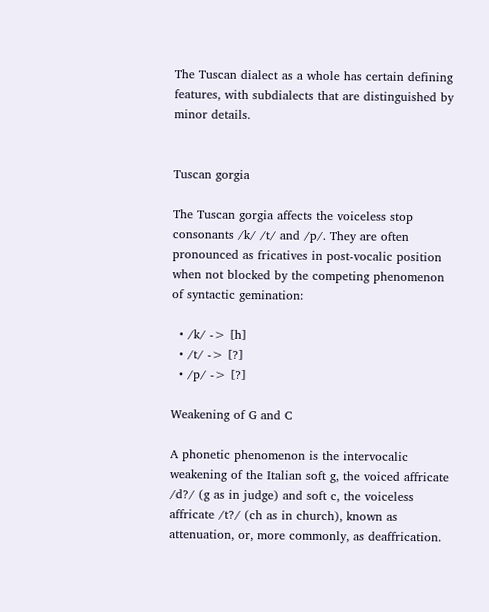The Tuscan dialect as a whole has certain defining features, with subdialects that are distinguished by minor details.


Tuscan gorgia

The Tuscan gorgia affects the voiceless stop consonants /k/ /t/ and /p/. They are often pronounced as fricatives in post-vocalic position when not blocked by the competing phenomenon of syntactic gemination:

  • /k/ -> [h]
  • /t/ -> [?]
  • /p/ -> [?]

Weakening of G and C

A phonetic phenomenon is the intervocalic weakening of the Italian soft g, the voiced affricate /d?/ (g as in judge) and soft c, the voiceless affricate /t?/ (ch as in church), known as attenuation, or, more commonly, as deaffrication.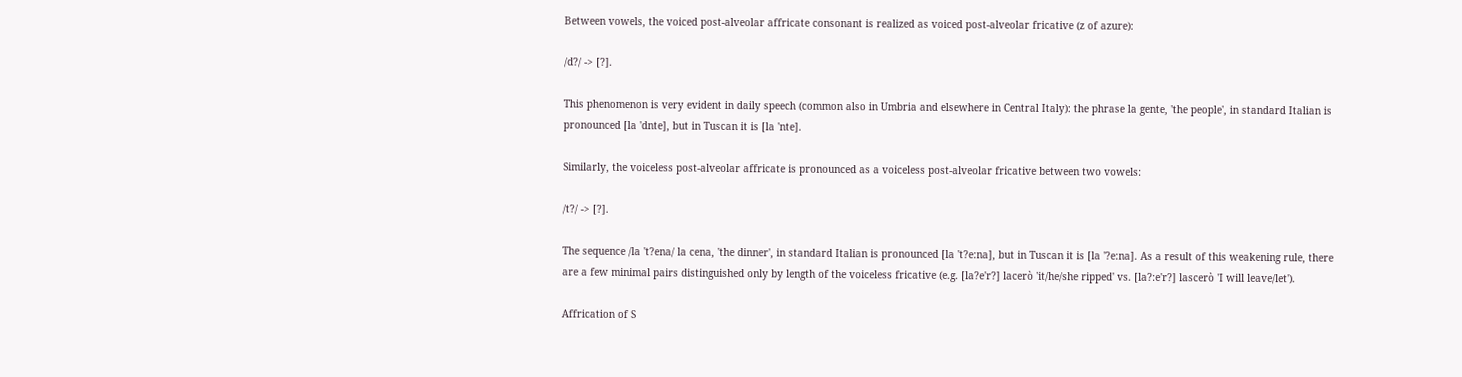Between vowels, the voiced post-alveolar affricate consonant is realized as voiced post-alveolar fricative (z of azure):

/d?/ -> [?].

This phenomenon is very evident in daily speech (common also in Umbria and elsewhere in Central Italy): the phrase la gente, 'the people', in standard Italian is pronounced [la 'dnte], but in Tuscan it is [la 'nte].

Similarly, the voiceless post-alveolar affricate is pronounced as a voiceless post-alveolar fricative between two vowels:

/t?/ -> [?].

The sequence /la 't?ena/ la cena, 'the dinner', in standard Italian is pronounced [la 't?e:na], but in Tuscan it is [la '?e:na]. As a result of this weakening rule, there are a few minimal pairs distinguished only by length of the voiceless fricative (e.g. [la?e'r?] lacerò 'it/he/she ripped' vs. [la?:e'r?] lascerò 'I will leave/let').

Affrication of S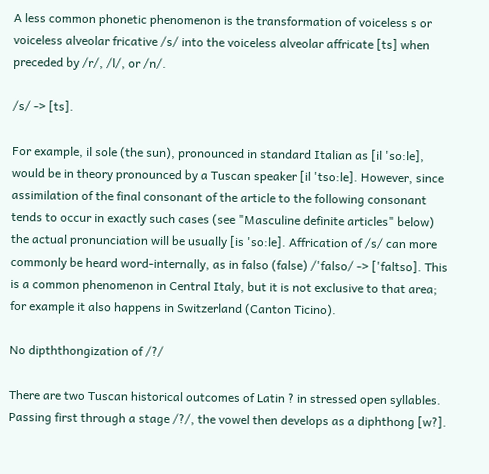A less common phonetic phenomenon is the transformation of voiceless s or voiceless alveolar fricative /s/ into the voiceless alveolar affricate [ts] when preceded by /r/, /l/, or /n/.

/s/ -> [ts].

For example, il sole (the sun), pronounced in standard Italian as [il 'so:le], would be in theory pronounced by a Tuscan speaker [il 'tso:le]. However, since assimilation of the final consonant of the article to the following consonant tends to occur in exactly such cases (see "Masculine definite articles" below) the actual pronunciation will be usually [is 'so:le]. Affrication of /s/ can more commonly be heard word-internally, as in falso (false) /'falso/ -> ['faltso]. This is a common phenomenon in Central Italy, but it is not exclusive to that area; for example it also happens in Switzerland (Canton Ticino).

No dipththongization of /?/

There are two Tuscan historical outcomes of Latin ? in stressed open syllables. Passing first through a stage /?/, the vowel then develops as a diphthong [w?].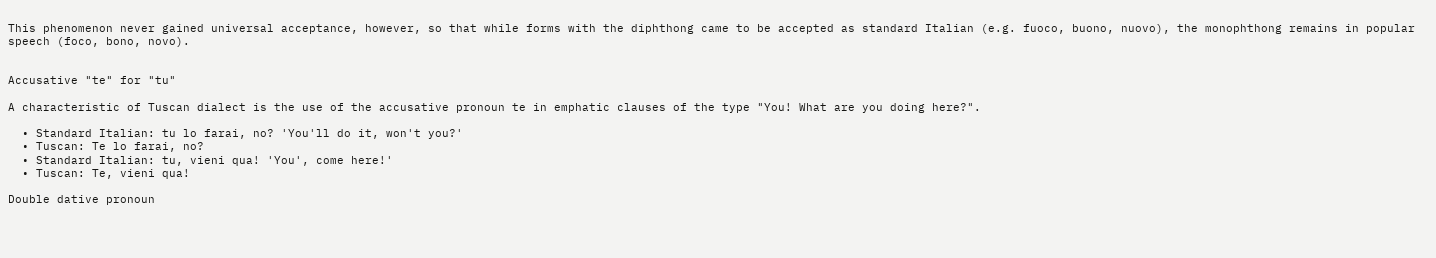This phenomenon never gained universal acceptance, however, so that while forms with the diphthong came to be accepted as standard Italian (e.g. fuoco, buono, nuovo), the monophthong remains in popular speech (foco, bono, novo).


Accusative "te" for "tu"

A characteristic of Tuscan dialect is the use of the accusative pronoun te in emphatic clauses of the type "You! What are you doing here?".

  • Standard Italian: tu lo farai, no? 'You'll do it, won't you?'
  • Tuscan: Te lo farai, no?
  • Standard Italian: tu, vieni qua! 'You', come here!'
  • Tuscan: Te, vieni qua!

Double dative pronoun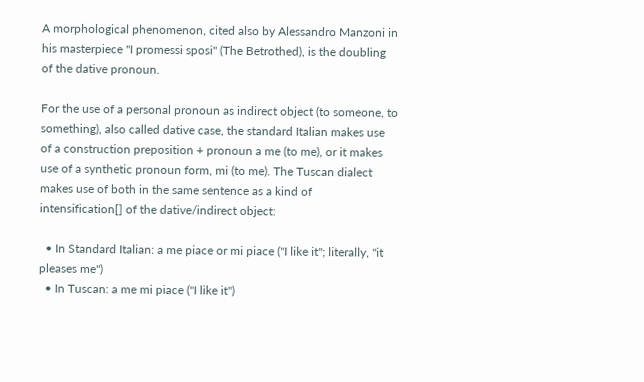A morphological phenomenon, cited also by Alessandro Manzoni in his masterpiece "I promessi sposi" (The Betrothed), is the doubling of the dative pronoun.

For the use of a personal pronoun as indirect object (to someone, to something), also called dative case, the standard Italian makes use of a construction preposition + pronoun a me (to me), or it makes use of a synthetic pronoun form, mi (to me). The Tuscan dialect makes use of both in the same sentence as a kind of intensification[] of the dative/indirect object:

  • In Standard Italian: a me piace or mi piace ("I like it"; literally, "it pleases me")
  • In Tuscan: a me mi piace ("I like it")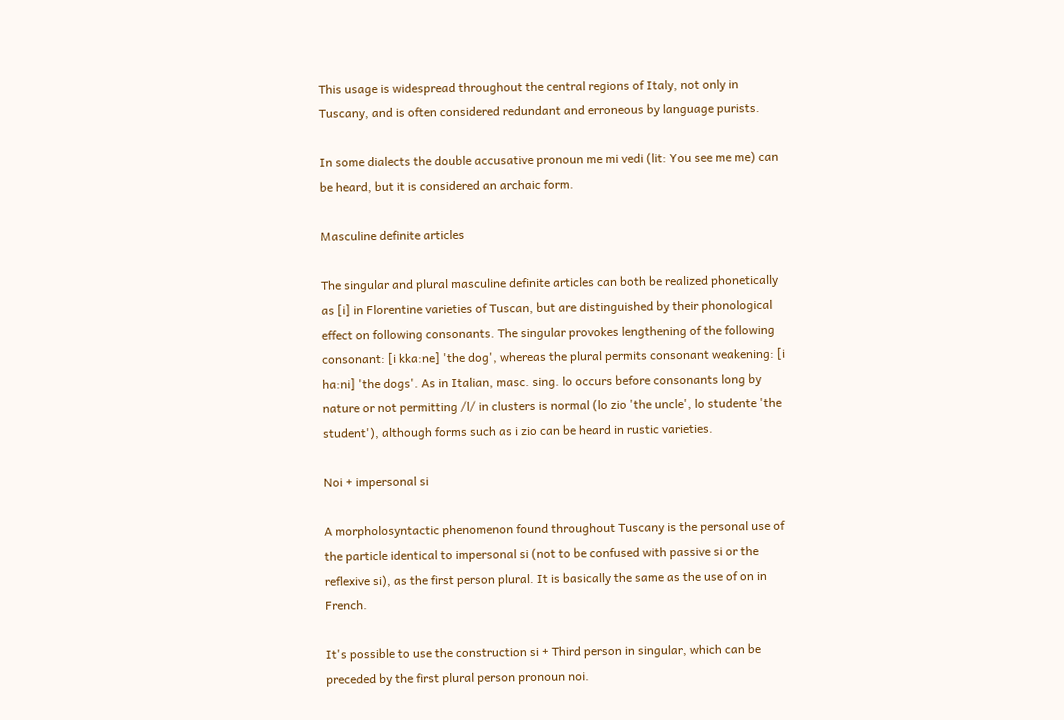This usage is widespread throughout the central regions of Italy, not only in Tuscany, and is often considered redundant and erroneous by language purists.

In some dialects the double accusative pronoun me mi vedi (lit: You see me me) can be heard, but it is considered an archaic form.

Masculine definite articles

The singular and plural masculine definite articles can both be realized phonetically as [i] in Florentine varieties of Tuscan, but are distinguished by their phonological effect on following consonants. The singular provokes lengthening of the following consonant: [i kka:ne] 'the dog', whereas the plural permits consonant weakening: [i ha:ni] 'the dogs'. As in Italian, masc. sing. lo occurs before consonants long by nature or not permitting /l/ in clusters is normal (lo zio 'the uncle', lo studente 'the student'), although forms such as i zio can be heard in rustic varieties.

Noi + impersonal si

A morpholosyntactic phenomenon found throughout Tuscany is the personal use of the particle identical to impersonal si (not to be confused with passive si or the reflexive si), as the first person plural. It is basically the same as the use of on in French.

It's possible to use the construction si + Third person in singular, which can be preceded by the first plural person pronoun noi.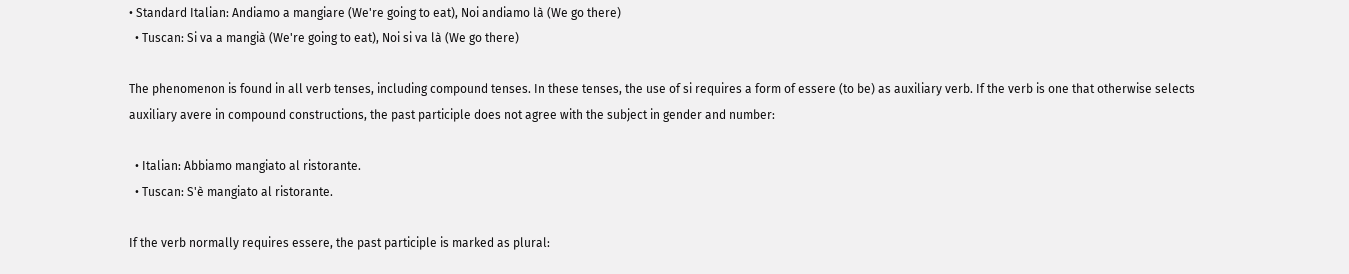• Standard Italian: Andiamo a mangiare (We're going to eat), Noi andiamo là (We go there)
  • Tuscan: Si va a mangià (We're going to eat), Noi si va là (We go there)

The phenomenon is found in all verb tenses, including compound tenses. In these tenses, the use of si requires a form of essere (to be) as auxiliary verb. If the verb is one that otherwise selects auxiliary avere in compound constructions, the past participle does not agree with the subject in gender and number:

  • Italian: Abbiamo mangiato al ristorante.
  • Tuscan: S'è mangiato al ristorante.

If the verb normally requires essere, the past participle is marked as plural: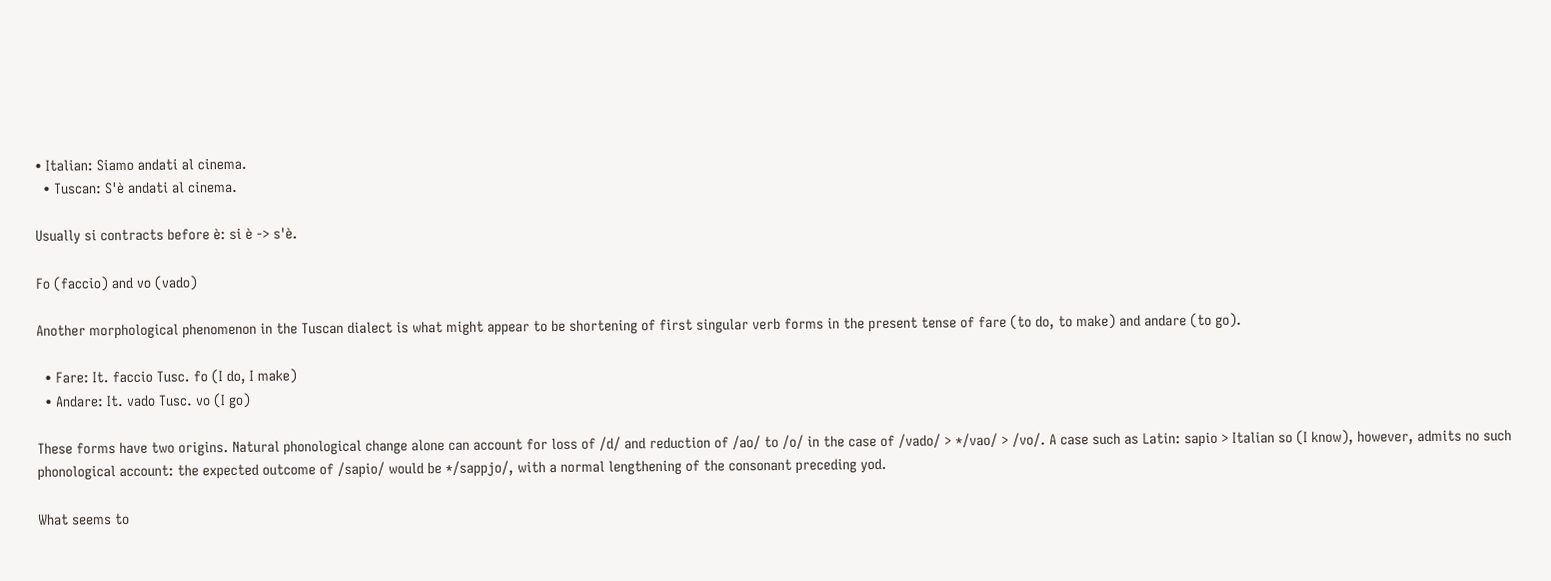• Italian: Siamo andati al cinema.
  • Tuscan: S'è andati al cinema.

Usually si contracts before è: si è -> s'è.

Fo (faccio) and vo (vado)

Another morphological phenomenon in the Tuscan dialect is what might appear to be shortening of first singular verb forms in the present tense of fare (to do, to make) and andare (to go).

  • Fare: It. faccio Tusc. fo (I do, I make)
  • Andare: It. vado Tusc. vo (I go)

These forms have two origins. Natural phonological change alone can account for loss of /d/ and reduction of /ao/ to /o/ in the case of /vado/ > */vao/ > /vo/. A case such as Latin: sapio > Italian so (I know), however, admits no such phonological account: the expected outcome of /sapio/ would be */sappjo/, with a normal lengthening of the consonant preceding yod.

What seems to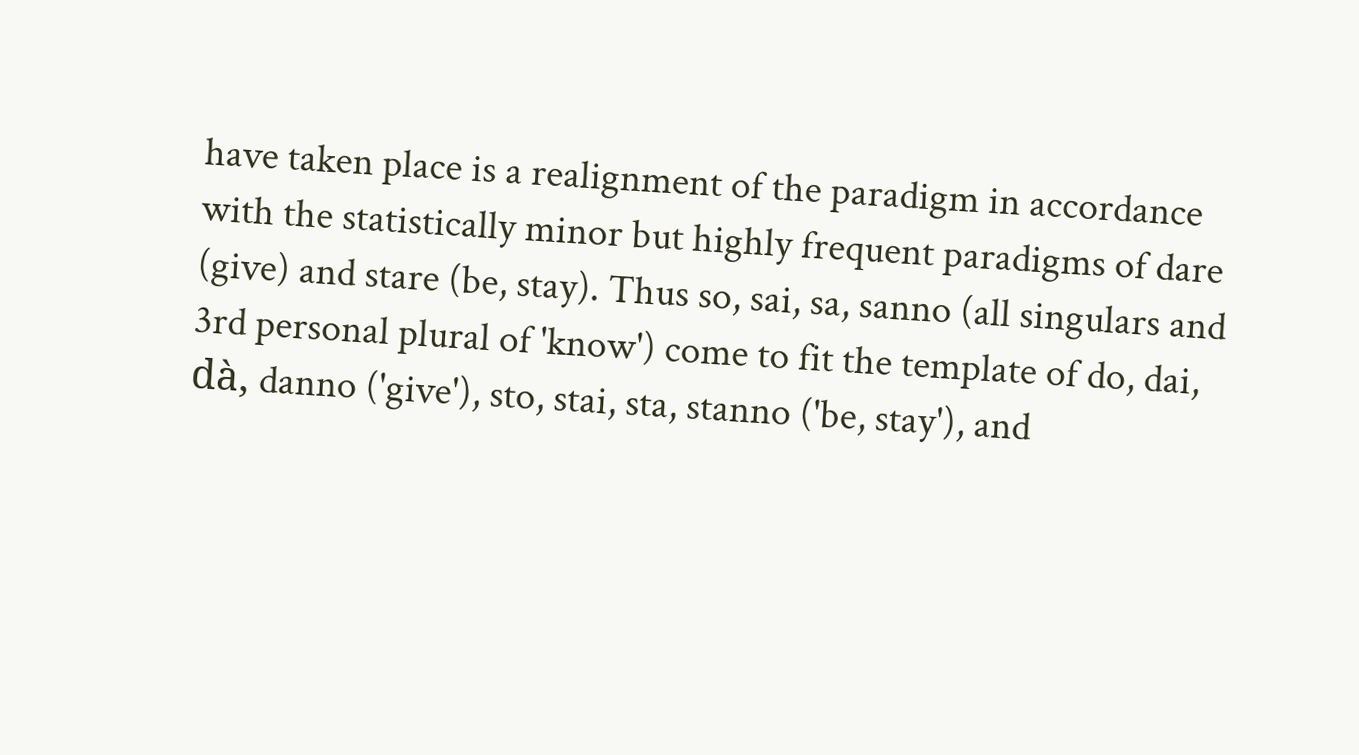have taken place is a realignment of the paradigm in accordance with the statistically minor but highly frequent paradigms of dare (give) and stare (be, stay). Thus so, sai, sa, sanno (all singulars and 3rd personal plural of 'know') come to fit the template of do, dai, dà, danno ('give'), sto, stai, sta, stanno ('be, stay'), and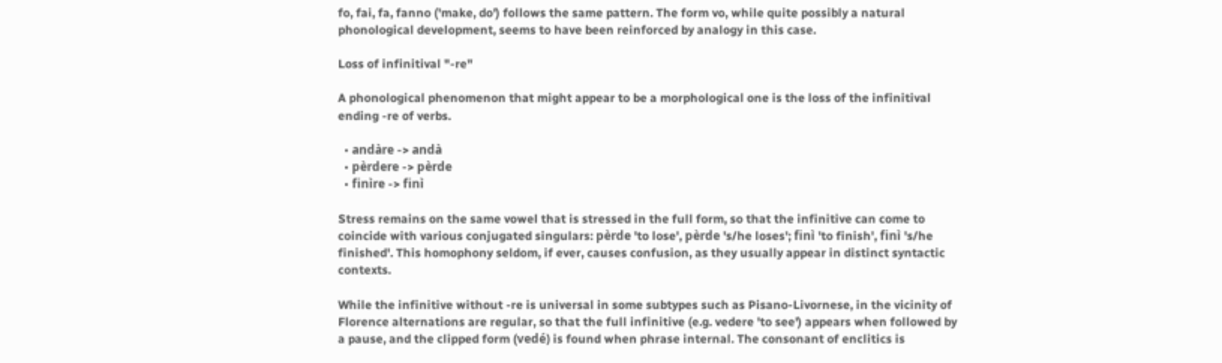fo, fai, fa, fanno ('make, do') follows the same pattern. The form vo, while quite possibly a natural phonological development, seems to have been reinforced by analogy in this case.

Loss of infinitival "-re"

A phonological phenomenon that might appear to be a morphological one is the loss of the infinitival ending -re of verbs.

  • andàre -> andà
  • pèrdere -> pèrde
  • finìre -> finì

Stress remains on the same vowel that is stressed in the full form, so that the infinitive can come to coincide with various conjugated singulars: pèrde 'to lose', pèrde 's/he loses'; finì 'to finish', finì 's/he finished'. This homophony seldom, if ever, causes confusion, as they usually appear in distinct syntactic contexts.

While the infinitive without -re is universal in some subtypes such as Pisano-Livornese, in the vicinity of Florence alternations are regular, so that the full infinitive (e.g. vedere 'to see') appears when followed by a pause, and the clipped form (vedé) is found when phrase internal. The consonant of enclitics is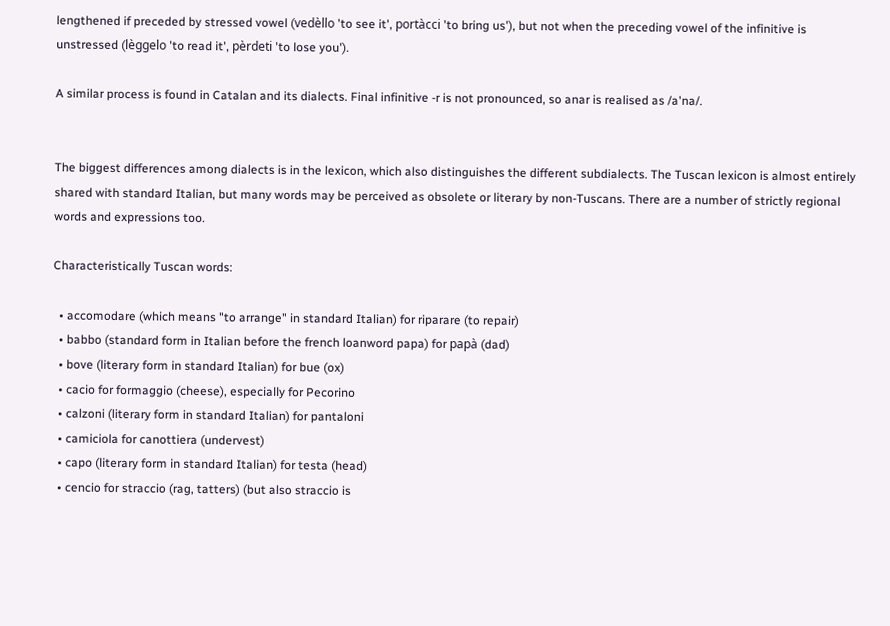lengthened if preceded by stressed vowel (vedèllo 'to see it', portàcci 'to bring us'), but not when the preceding vowel of the infinitive is unstressed (lèggelo 'to read it', pèrdeti 'to lose you').

A similar process is found in Catalan and its dialects. Final infinitive -r is not pronounced, so anar is realised as /a'na/.


The biggest differences among dialects is in the lexicon, which also distinguishes the different subdialects. The Tuscan lexicon is almost entirely shared with standard Italian, but many words may be perceived as obsolete or literary by non-Tuscans. There are a number of strictly regional words and expressions too.

Characteristically Tuscan words:

  • accomodare (which means "to arrange" in standard Italian) for riparare (to repair)
  • babbo (standard form in Italian before the french loanword papa) for papà (dad)
  • bove (literary form in standard Italian) for bue (ox)
  • cacio for formaggio (cheese), especially for Pecorino
  • calzoni (literary form in standard Italian) for pantaloni
  • camiciola for canottiera (undervest)
  • capo (literary form in standard Italian) for testa (head)
  • cencio for straccio (rag, tatters) (but also straccio is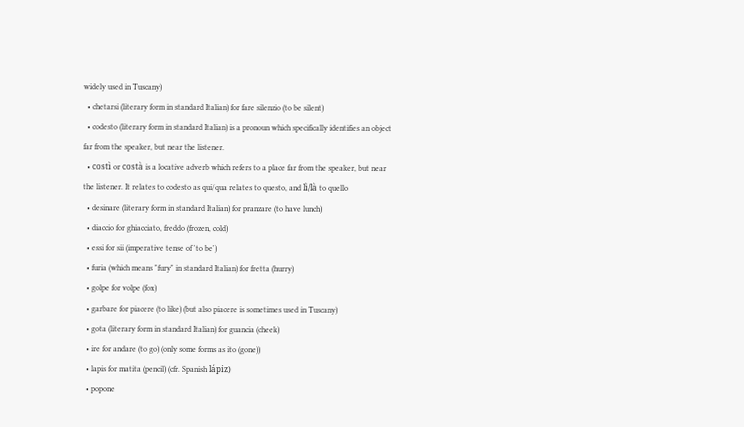widely used in Tuscany)
  • chetarsi (literary form in standard Italian) for fare silenzio (to be silent)
  • codesto (literary form in standard Italian) is a pronoun which specifically identifies an object far from the speaker, but near the listener.
  • costì or costà is a locative adverb which refers to a place far from the speaker, but near the listener. It relates to codesto as qui/qua relates to questo, and lì/là to quello
  • desinare (literary form in standard Italian) for pranzare (to have lunch)
  • diaccio for ghiacciato, freddo (frozen, cold)
  • essi for sii (imperative tense of 'to be')
  • furia (which means "fury" in standard Italian) for fretta (hurry)
  • golpe for volpe (fox)
  • garbare for piacere (to like) (but also piacere is sometimes used in Tuscany)
  • gota (literary form in standard Italian) for guancia (cheek)
  • ire for andare (to go) (only some forms as ito (gone))
  • lapis for matita (pencil) (cfr. Spanish lápiz)
  • popone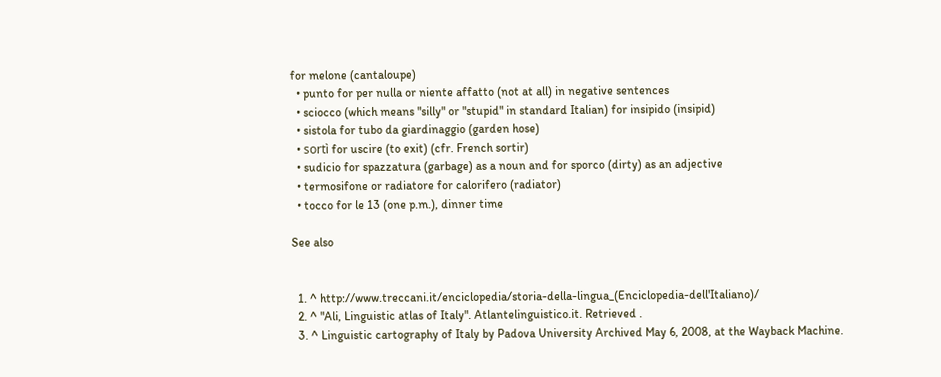for melone (cantaloupe)
  • punto for per nulla or niente affatto (not at all) in negative sentences
  • sciocco (which means "silly" or "stupid" in standard Italian) for insipido (insipid)
  • sistola for tubo da giardinaggio (garden hose)
  • sortì for uscire (to exit) (cfr. French sortir)
  • sudicio for spazzatura (garbage) as a noun and for sporco (dirty) as an adjective
  • termosifone or radiatore for calorifero (radiator)
  • tocco for le 13 (one p.m.), dinner time

See also


  1. ^ http://www.treccani.it/enciclopedia/storia-della-lingua_(Enciclopedia-dell'Italiano)/
  2. ^ "Ali, Linguistic atlas of Italy". Atlantelinguistico.it. Retrieved .
  3. ^ Linguistic cartography of Italy by Padova University Archived May 6, 2008, at the Wayback Machine.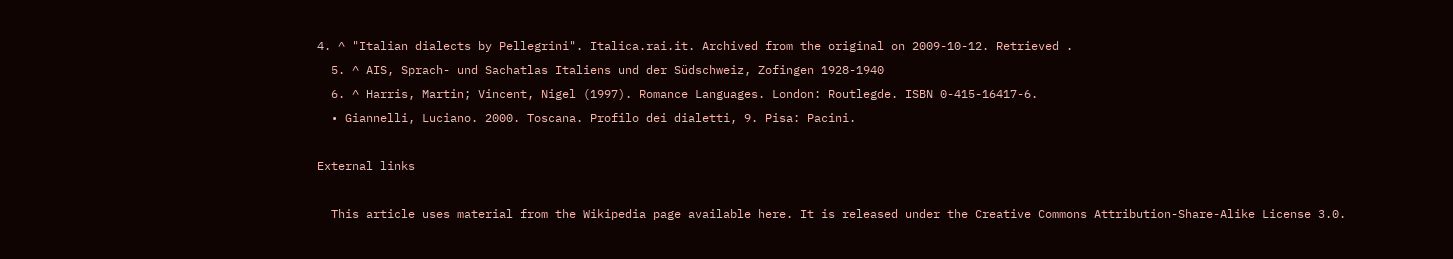4. ^ "Italian dialects by Pellegrini". Italica.rai.it. Archived from the original on 2009-10-12. Retrieved .
  5. ^ AIS, Sprach- und Sachatlas Italiens und der Südschweiz, Zofingen 1928-1940
  6. ^ Harris, Martin; Vincent, Nigel (1997). Romance Languages. London: Routlegde. ISBN 0-415-16417-6.
  • Giannelli, Luciano. 2000. Toscana. Profilo dei dialetti, 9. Pisa: Pacini.

External links

  This article uses material from the Wikipedia page available here. It is released under the Creative Commons Attribution-Share-Alike License 3.0.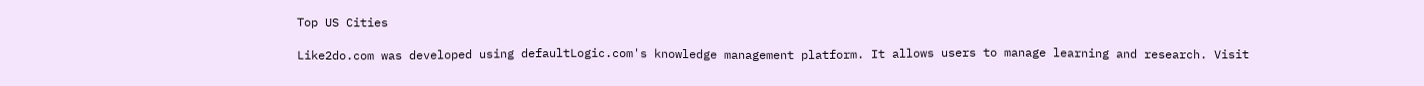Top US Cities

Like2do.com was developed using defaultLogic.com's knowledge management platform. It allows users to manage learning and research. Visit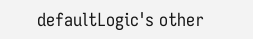defaultLogic's other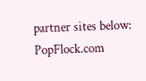partner sites below:
PopFlock.com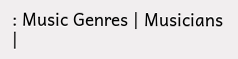: Music Genres | Musicians |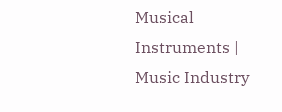Musical Instruments | Music Industry